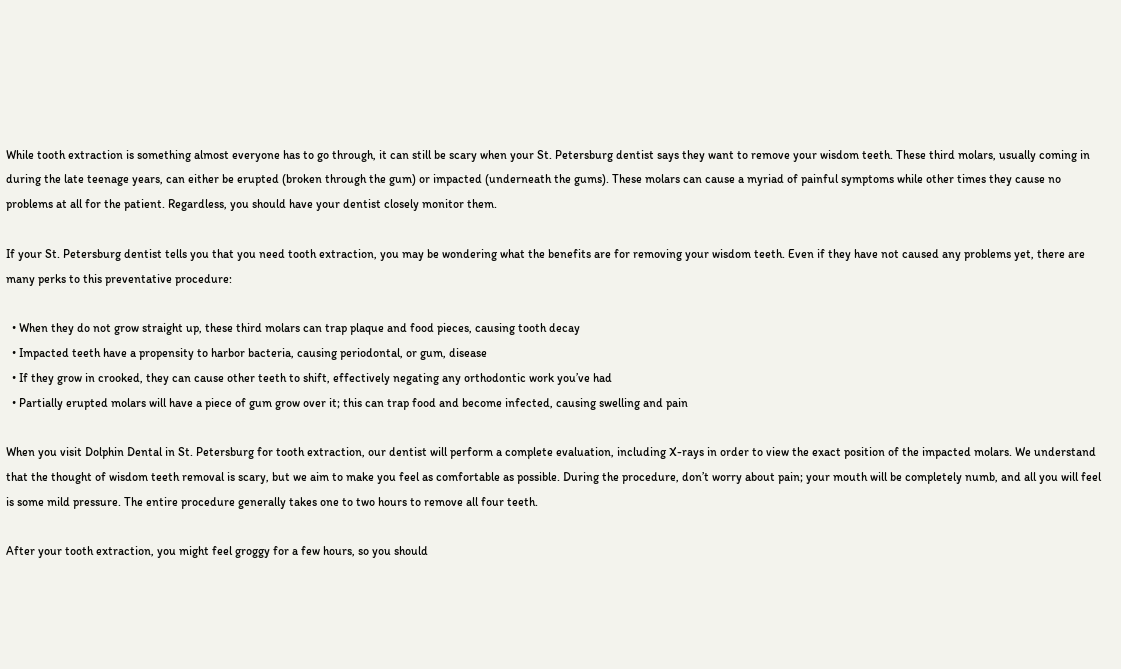While tooth extraction is something almost everyone has to go through, it can still be scary when your St. Petersburg dentist says they want to remove your wisdom teeth. These third molars, usually coming in during the late teenage years, can either be erupted (broken through the gum) or impacted (underneath the gums). These molars can cause a myriad of painful symptoms while other times they cause no problems at all for the patient. Regardless, you should have your dentist closely monitor them.

If your St. Petersburg dentist tells you that you need tooth extraction, you may be wondering what the benefits are for removing your wisdom teeth. Even if they have not caused any problems yet, there are many perks to this preventative procedure:

  • When they do not grow straight up, these third molars can trap plaque and food pieces, causing tooth decay
  • Impacted teeth have a propensity to harbor bacteria, causing periodontal, or gum, disease
  • If they grow in crooked, they can cause other teeth to shift, effectively negating any orthodontic work you’ve had
  • Partially erupted molars will have a piece of gum grow over it; this can trap food and become infected, causing swelling and pain

When you visit Dolphin Dental in St. Petersburg for tooth extraction, our dentist will perform a complete evaluation, including X-rays in order to view the exact position of the impacted molars. We understand that the thought of wisdom teeth removal is scary, but we aim to make you feel as comfortable as possible. During the procedure, don’t worry about pain; your mouth will be completely numb, and all you will feel is some mild pressure. The entire procedure generally takes one to two hours to remove all four teeth.

After your tooth extraction, you might feel groggy for a few hours, so you should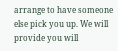arrange to have someone else pick you up. We will provide you will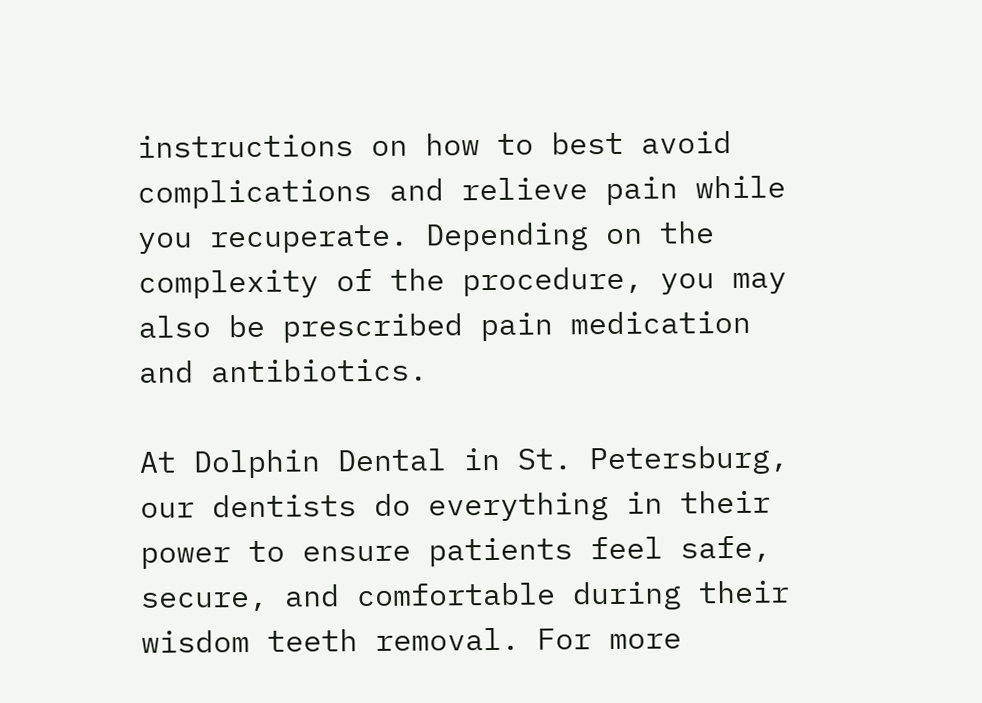instructions on how to best avoid complications and relieve pain while you recuperate. Depending on the complexity of the procedure, you may also be prescribed pain medication and antibiotics.

At Dolphin Dental in St. Petersburg, our dentists do everything in their power to ensure patients feel safe, secure, and comfortable during their wisdom teeth removal. For more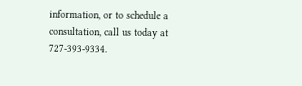information, or to schedule a consultation, call us today at 727-393-9334.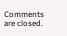Comments are closed.